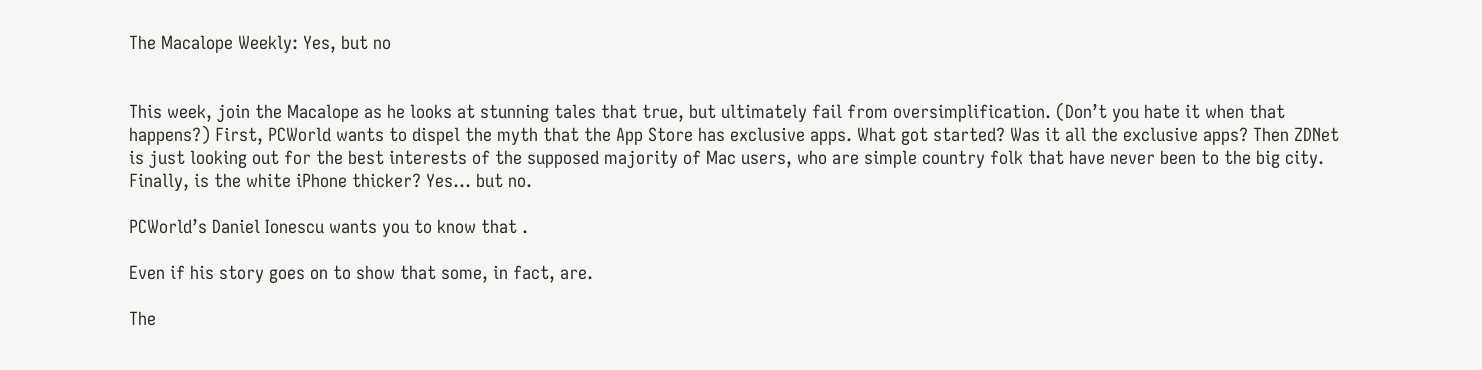The Macalope Weekly: Yes, but no


This week, join the Macalope as he looks at stunning tales that true, but ultimately fail from oversimplification. (Don’t you hate it when that happens?) First, PCWorld wants to dispel the myth that the App Store has exclusive apps. What got started? Was it all the exclusive apps? Then ZDNet is just looking out for the best interests of the supposed majority of Mac users, who are simple country folk that have never been to the big city. Finally, is the white iPhone thicker? Yes… but no.

PCWorld’s Daniel Ionescu wants you to know that .

Even if his story goes on to show that some, in fact, are.

The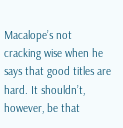Macalope’s not cracking wise when he says that good titles are hard. It shouldn’t, however, be that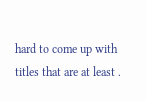hard to come up with titles that are at least .